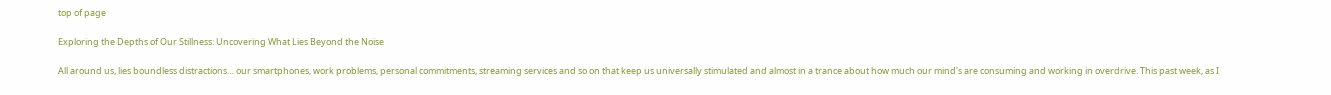top of page

Exploring the Depths of Our Stillness: Uncovering What Lies Beyond the Noise

All around us, lies boundless distractions… our smartphones, work problems, personal commitments, streaming services and so on that keep us universally stimulated and almost in a trance about how much our mind's are consuming and working in overdrive. This past week, as I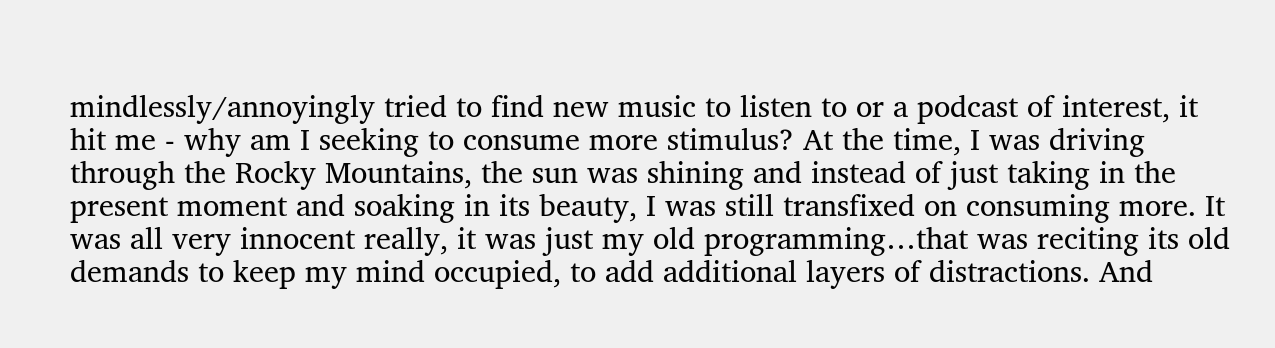mindlessly/annoyingly tried to find new music to listen to or a podcast of interest, it hit me - why am I seeking to consume more stimulus? At the time, I was driving through the Rocky Mountains, the sun was shining and instead of just taking in the present moment and soaking in its beauty, I was still transfixed on consuming more. It was all very innocent really, it was just my old programming…that was reciting its old demands to keep my mind occupied, to add additional layers of distractions. And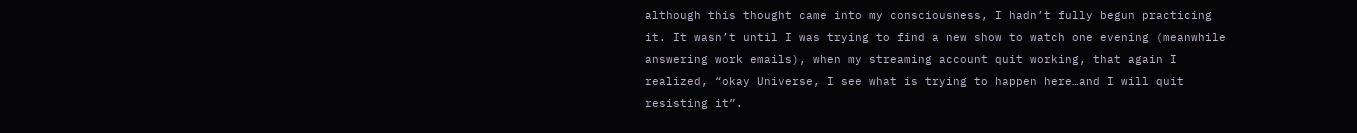although this thought came into my consciousness, I hadn’t fully begun practicing it. It wasn’t until I was trying to find a new show to watch one evening (meanwhile answering work emails), when my streaming account quit working, that again I realized, “okay Universe, I see what is trying to happen here…and I will quit resisting it”.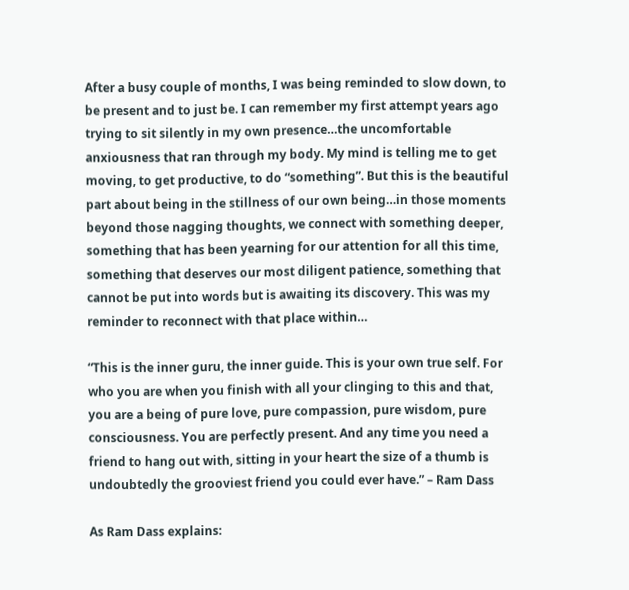After a busy couple of months, I was being reminded to slow down, to be present and to just be. I can remember my first attempt years ago trying to sit silently in my own presence…the uncomfortable anxiousness that ran through my body. My mind is telling me to get moving, to get productive, to do “something”. But this is the beautiful part about being in the stillness of our own being…in those moments beyond those nagging thoughts, we connect with something deeper, something that has been yearning for our attention for all this time, something that deserves our most diligent patience, something that cannot be put into words but is awaiting its discovery. This was my reminder to reconnect with that place within…

“This is the inner guru, the inner guide. This is your own true self. For who you are when you finish with all your clinging to this and that, you are a being of pure love, pure compassion, pure wisdom, pure consciousness. You are perfectly present. And any time you need a friend to hang out with, sitting in your heart the size of a thumb is undoubtedly the grooviest friend you could ever have.” – Ram Dass

As Ram Dass explains: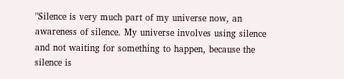"Silence is very much part of my universe now, an awareness of silence. My universe involves using silence and not waiting for something to happen, because the silence is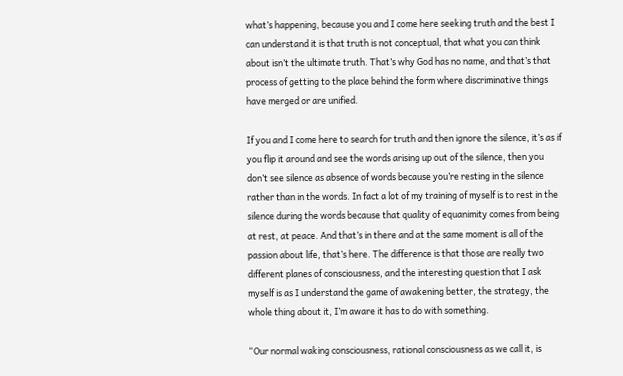what’s happening, because you and I come here seeking truth and the best I can understand it is that truth is not conceptual, that what you can think about isn’t the ultimate truth. That’s why God has no name, and that’s that process of getting to the place behind the form where discriminative things have merged or are unified.

If you and I come here to search for truth and then ignore the silence, it’s as if you flip it around and see the words arising up out of the silence, then you don’t see silence as absence of words because you’re resting in the silence rather than in the words. In fact a lot of my training of myself is to rest in the silence during the words because that quality of equanimity comes from being at rest, at peace. And that’s in there and at the same moment is all of the passion about life, that’s here. The difference is that those are really two different planes of consciousness, and the interesting question that I ask myself is as I understand the game of awakening better, the strategy, the whole thing about it, I’m aware it has to do with something.

“Our normal waking consciousness, rational consciousness as we call it, is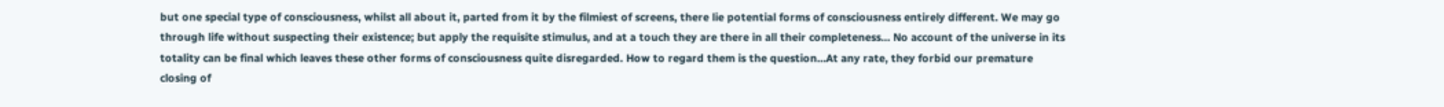but one special type of consciousness, whilst all about it, parted from it by the filmiest of screens, there lie potential forms of consciousness entirely different. We may go through life without suspecting their existence; but apply the requisite stimulus, and at a touch they are there in all their completeness… No account of the universe in its totality can be final which leaves these other forms of consciousness quite disregarded. How to regard them is the question…At any rate, they forbid our premature closing of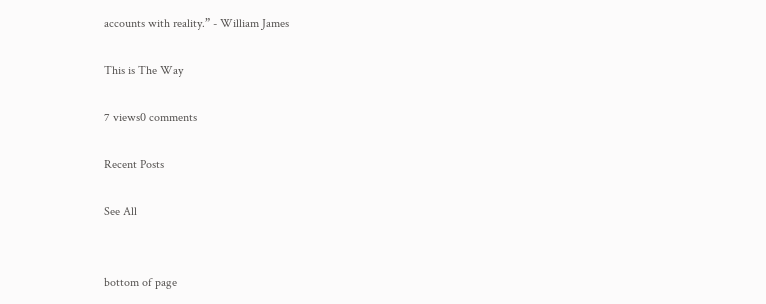accounts with reality.” - William James

This is The Way

7 views0 comments

Recent Posts

See All


bottom of page